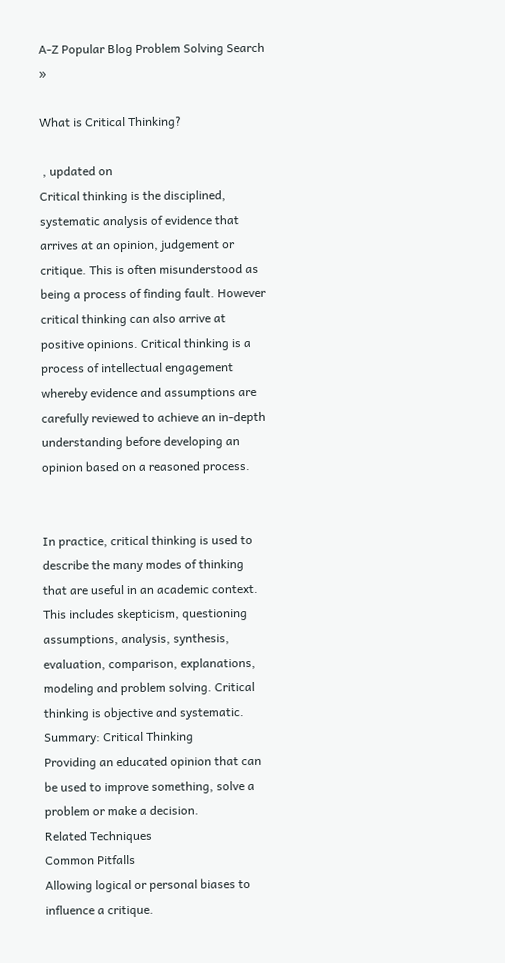A-Z Popular Blog Problem Solving Search »

What is Critical Thinking?

 , updated on
Critical thinking is the disciplined, systematic analysis of evidence that arrives at an opinion, judgement or critique. This is often misunderstood as being a process of finding fault. However critical thinking can also arrive at positive opinions. Critical thinking is a process of intellectual engagement whereby evidence and assumptions are carefully reviewed to achieve an in-depth understanding before developing an opinion based on a reasoned process.


In practice, critical thinking is used to describe the many modes of thinking that are useful in an academic context. This includes skepticism, questioning assumptions, analysis, synthesis, evaluation, comparison, explanations, modeling and problem solving. Critical thinking is objective and systematic.
Summary: Critical Thinking
Providing an educated opinion that can be used to improve something, solve a problem or make a decision.
Related Techniques
Common Pitfalls
Allowing logical or personal biases to influence a critique.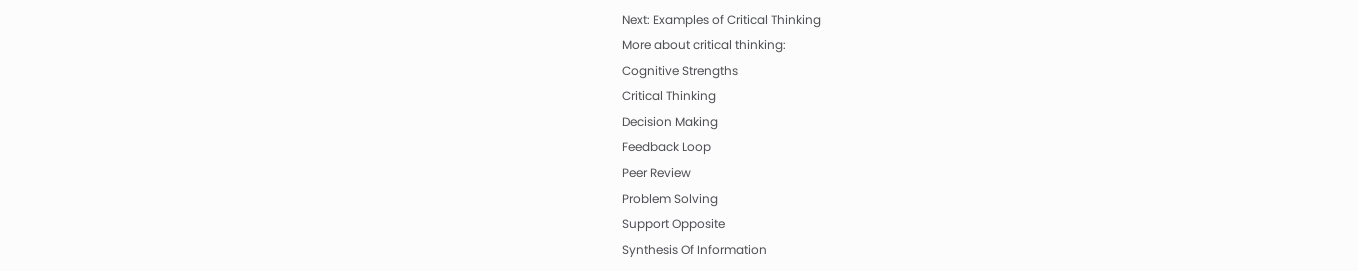Next: Examples of Critical Thinking
More about critical thinking:
Cognitive Strengths
Critical Thinking
Decision Making
Feedback Loop
Peer Review
Problem Solving
Support Opposite
Synthesis Of Information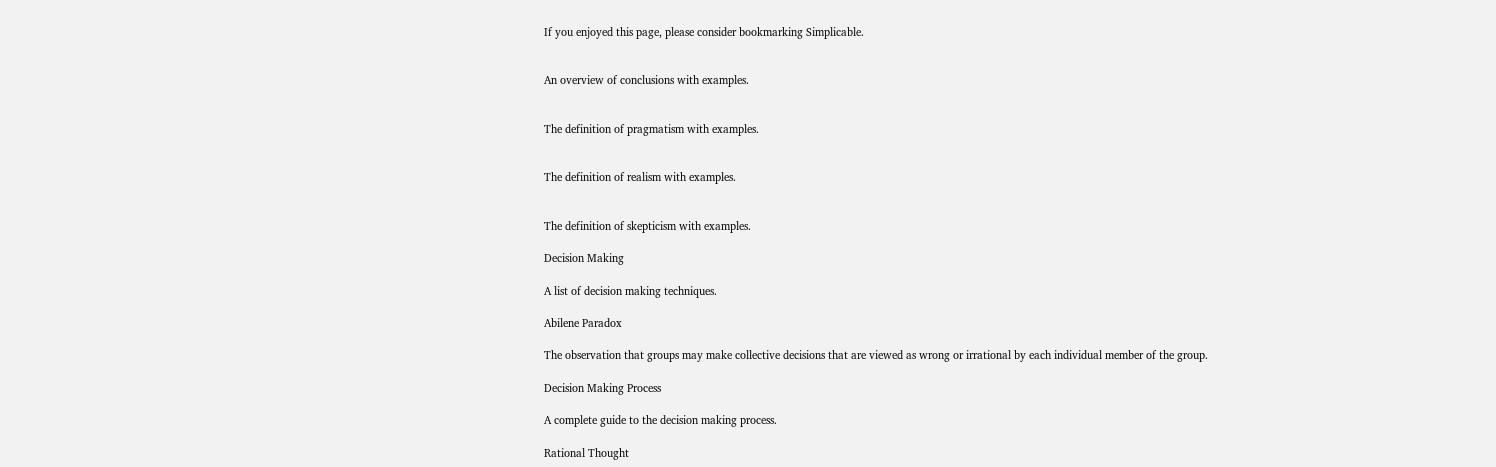If you enjoyed this page, please consider bookmarking Simplicable.


An overview of conclusions with examples.


The definition of pragmatism with examples.


The definition of realism with examples.


The definition of skepticism with examples.

Decision Making

A list of decision making techniques.

Abilene Paradox

The observation that groups may make collective decisions that are viewed as wrong or irrational by each individual member of the group.

Decision Making Process

A complete guide to the decision making process.

Rational Thought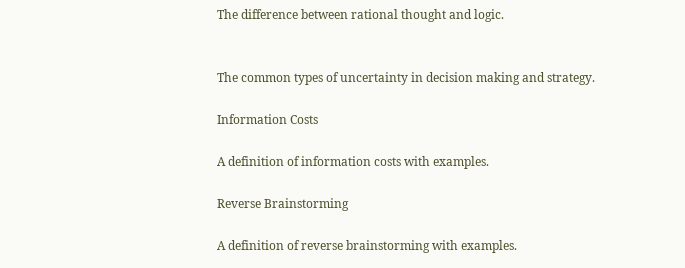The difference between rational thought and logic.


The common types of uncertainty in decision making and strategy.

Information Costs

A definition of information costs with examples.

Reverse Brainstorming

A definition of reverse brainstorming with examples.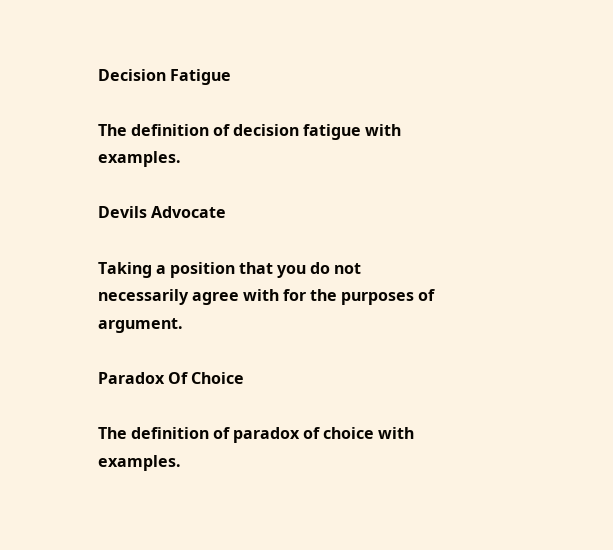Decision Fatigue

The definition of decision fatigue with examples.

Devils Advocate

Taking a position that you do not necessarily agree with for the purposes of argument.

Paradox Of Choice

The definition of paradox of choice with examples.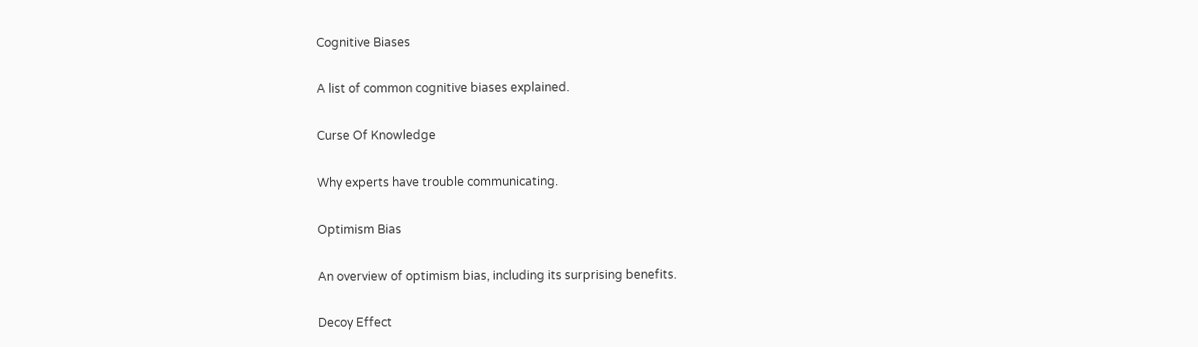Cognitive Biases

A list of common cognitive biases explained.

Curse Of Knowledge

Why experts have trouble communicating.

Optimism Bias

An overview of optimism bias, including its surprising benefits.

Decoy Effect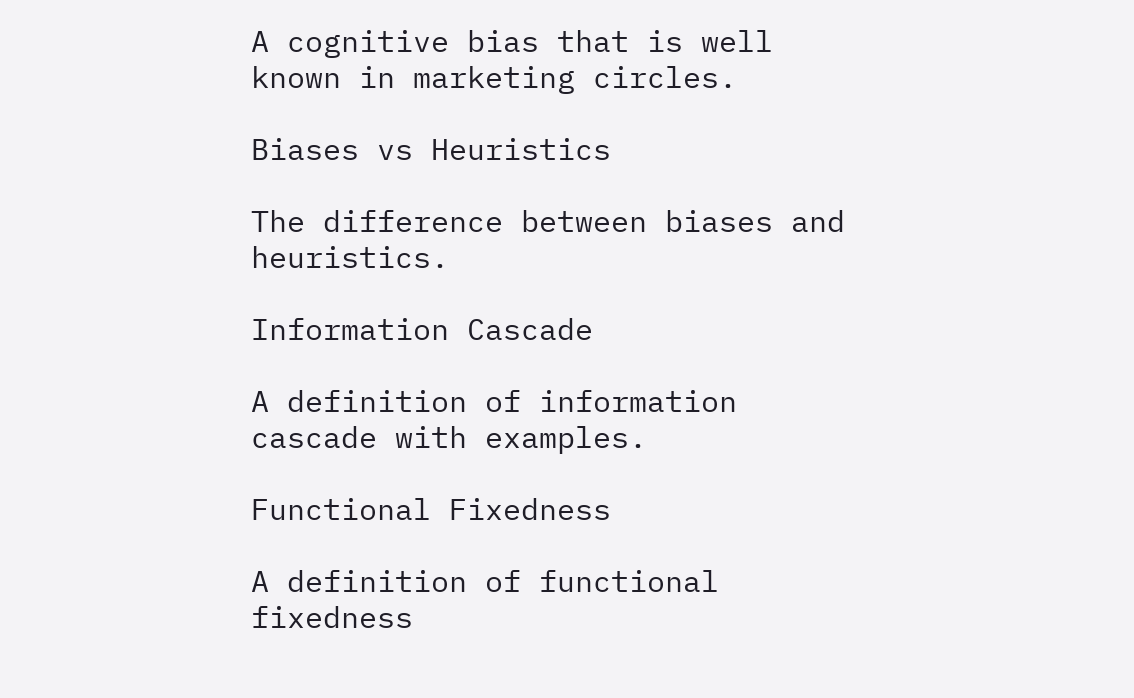A cognitive bias that is well known in marketing circles.

Biases vs Heuristics

The difference between biases and heuristics.

Information Cascade

A definition of information cascade with examples.

Functional Fixedness

A definition of functional fixedness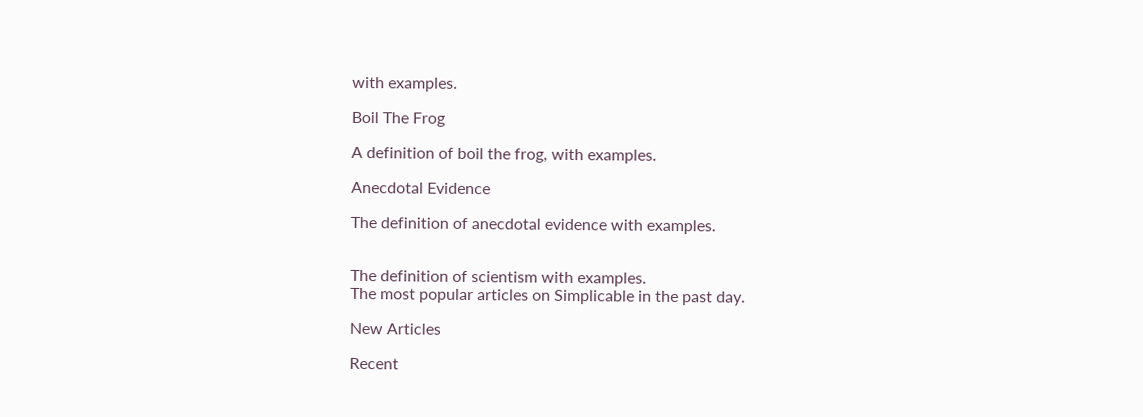with examples.

Boil The Frog

A definition of boil the frog, with examples.

Anecdotal Evidence

The definition of anecdotal evidence with examples.


The definition of scientism with examples.
The most popular articles on Simplicable in the past day.

New Articles

Recent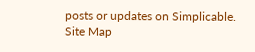posts or updates on Simplicable.
Site Map